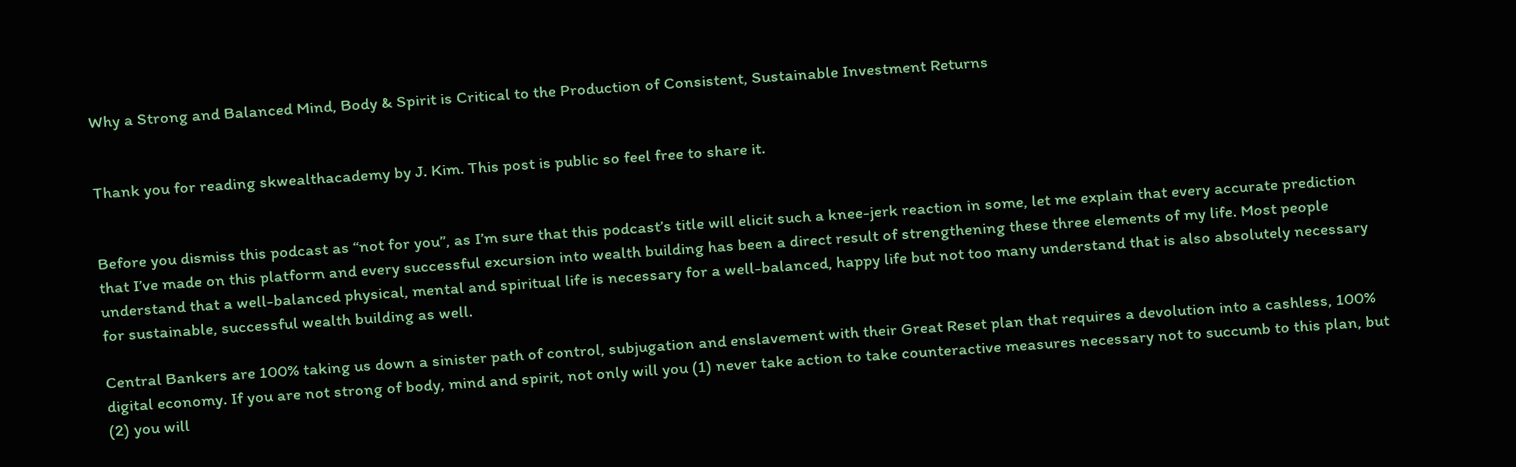Why a Strong and Balanced Mind, Body & Spirit is Critical to the Production of Consistent, Sustainable Investment Returns


Thank you for reading skwealthacademy by J. Kim. This post is public so feel free to share it.


Before you dismiss this podcast as “not for you”, as I’m sure that this podcast’s title will elicit such a knee-jerk reaction in some, let me explain that every accurate prediction that I’ve made on this platform and every successful excursion into wealth building has been a direct result of strengthening these three elements of my life. Most people understand that a well-balanced physical, mental and spiritual life is necessary for a well-balanced, happy life but not too many understand that is also absolutely necessary for sustainable, successful wealth building as well.

Central Bankers are 100% taking us down a sinister path of control, subjugation and enslavement with their Great Reset plan that requires a devolution into a cashless, 100% digital economy. If you are not strong of body, mind and spirit, not only will you (1) never take action to take counteractive measures necessary not to succumb to this plan, but (2) you will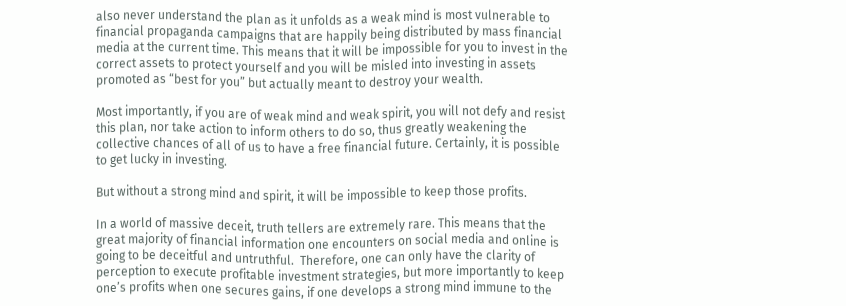also never understand the plan as it unfolds as a weak mind is most vulnerable to financial propaganda campaigns that are happily being distributed by mass financial media at the current time. This means that it will be impossible for you to invest in the correct assets to protect yourself and you will be misled into investing in assets promoted as “best for you” but actually meant to destroy your wealth.

Most importantly, if you are of weak mind and weak spirit, you will not defy and resist this plan, nor take action to inform others to do so, thus greatly weakening the collective chances of all of us to have a free financial future. Certainly, it is possible to get lucky in investing.

But without a strong mind and spirit, it will be impossible to keep those profits.

In a world of massive deceit, truth tellers are extremely rare. This means that the great majority of financial information one encounters on social media and online is going to be deceitful and untruthful.  Therefore, one can only have the clarity of perception to execute profitable investment strategies, but more importantly to keep one’s profits when one secures gains, if one develops a strong mind immune to the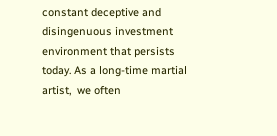constant deceptive and disingenuous investment environment that persists today. As a long-time martial artist,  we often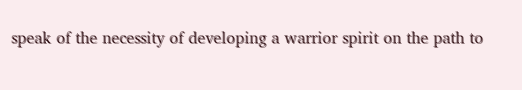speak of the necessity of developing a warrior spirit on the path to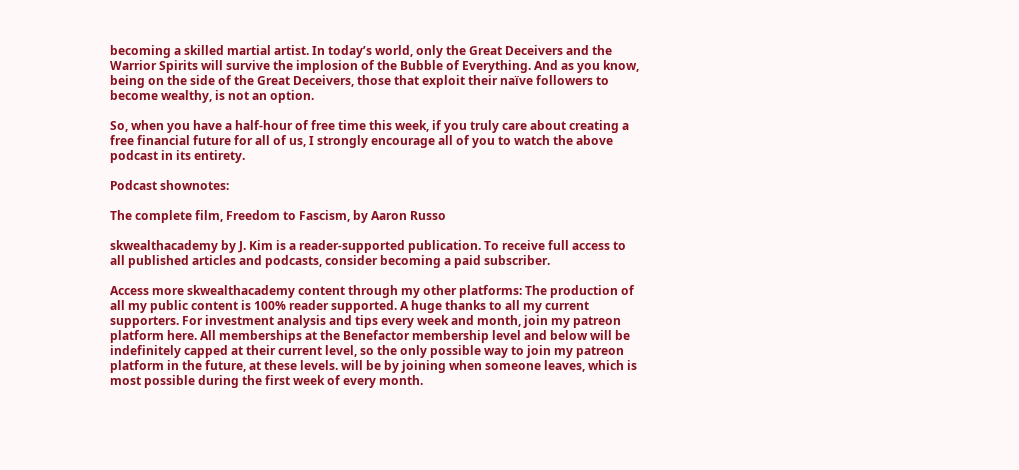becoming a skilled martial artist. In today’s world, only the Great Deceivers and the Warrior Spirits will survive the implosion of the Bubble of Everything. And as you know, being on the side of the Great Deceivers, those that exploit their naïve followers to become wealthy, is not an option.

So, when you have a half-hour of free time this week, if you truly care about creating a free financial future for all of us, I strongly encourage all of you to watch the above podcast in its entirety.

Podcast shownotes:

The complete film, Freedom to Fascism, by Aaron Russo

skwealthacademy by J. Kim is a reader-supported publication. To receive full access to all published articles and podcasts, consider becoming a paid subscriber.

Access more skwealthacademy content through my other platforms: The production of all my public content is 100% reader supported. A huge thanks to all my current supporters. For investment analysis and tips every week and month, join my patreon platform here. All memberships at the Benefactor membership level and below will be indefinitely capped at their current level, so the only possible way to join my patreon platform in the future, at these levels. will be by joining when someone leaves, which is most possible during the first week of every month.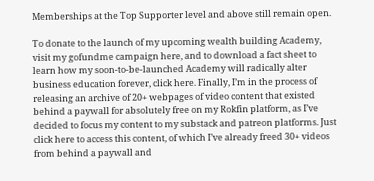Memberships at the Top Supporter level and above still remain open.

To donate to the launch of my upcoming wealth building Academy, visit my gofundme campaign here, and to download a fact sheet to learn how my soon-to-be-launched Academy will radically alter business education forever, click here. Finally, I’m in the process of releasing an archive of 20+ webpages of video content that existed behind a paywall for absolutely free on my Rokfin platform, as I’ve decided to focus my content to my substack and patreon platforms. Just click here to access this content, of which I’ve already freed 30+ videos from behind a paywall and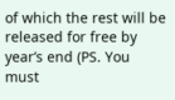of which the rest will be released for free by year’s end (PS. You must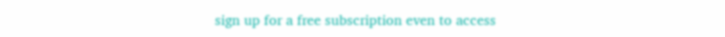sign up for a free subscription even to access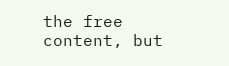the free content, but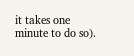it takes one minute to do so).